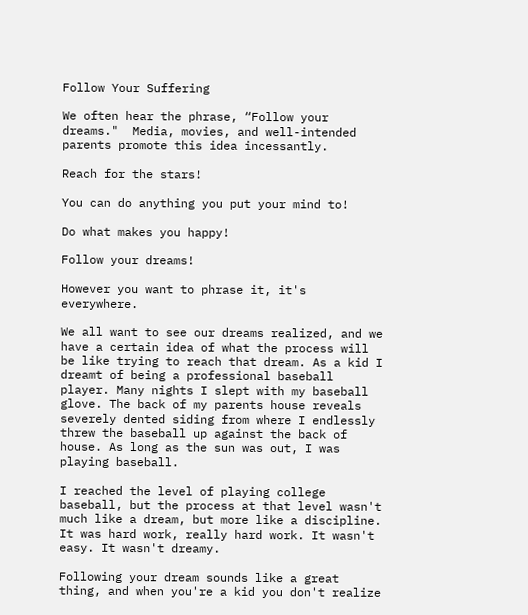Follow Your Suffering

We often hear the phrase, “Follow your dreams."  Media, movies, and well-intended parents promote this idea incessantly.

Reach for the stars!

You can do anything you put your mind to!

Do what makes you happy!

Follow your dreams!

However you want to phrase it, it's everywhere.

We all want to see our dreams realized, and we have a certain idea of what the process will be like trying to reach that dream. As a kid I dreamt of being a professional baseball player. Many nights I slept with my baseball glove. The back of my parents house reveals severely dented siding from where I endlessly threw the baseball up against the back of house. As long as the sun was out, I was playing baseball.

I reached the level of playing college baseball, but the process at that level wasn't much like a dream, but more like a discipline. It was hard work, really hard work. It wasn't easy. It wasn't dreamy.

Following your dream sounds like a great thing, and when you're a kid you don't realize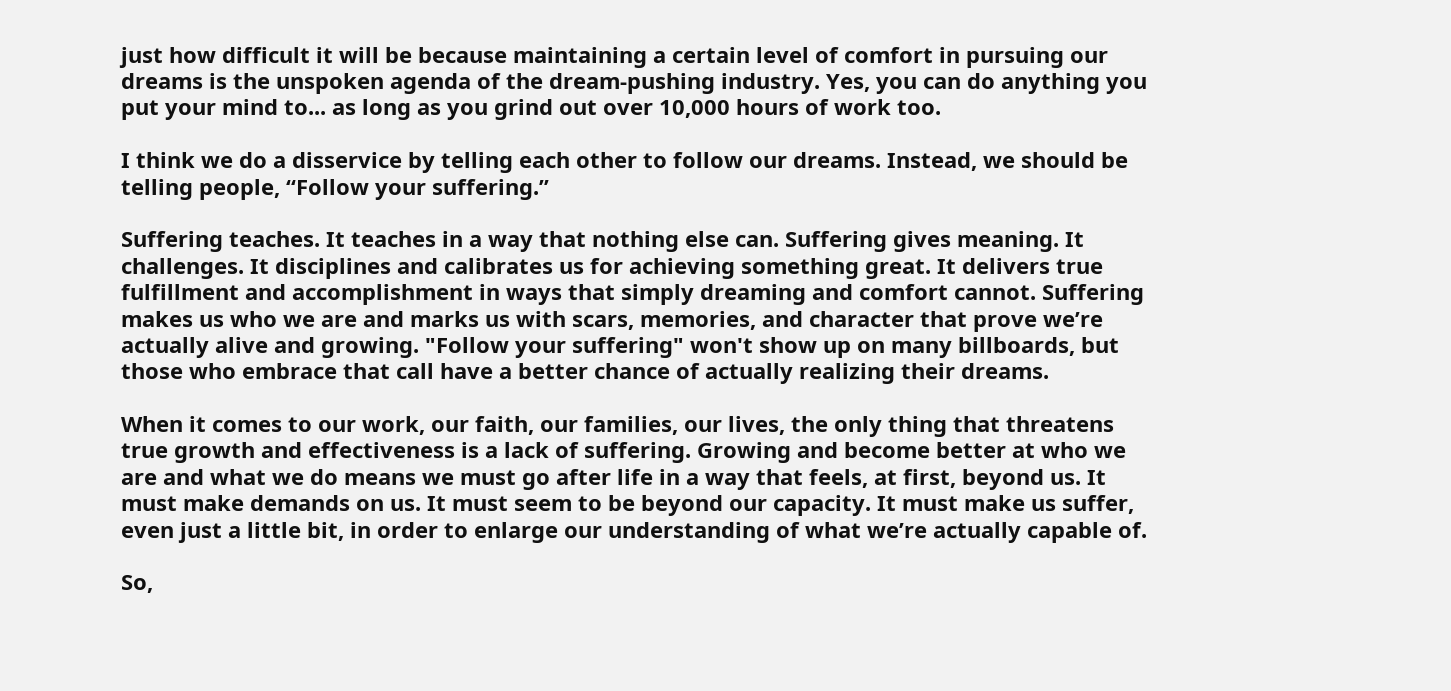just how difficult it will be because maintaining a certain level of comfort in pursuing our dreams is the unspoken agenda of the dream-pushing industry. Yes, you can do anything you put your mind to... as long as you grind out over 10,000 hours of work too.

I think we do a disservice by telling each other to follow our dreams. Instead, we should be telling people, “Follow your suffering.”

Suffering teaches. It teaches in a way that nothing else can. Suffering gives meaning. It challenges. It disciplines and calibrates us for achieving something great. It delivers true fulfillment and accomplishment in ways that simply dreaming and comfort cannot. Suffering makes us who we are and marks us with scars, memories, and character that prove we’re actually alive and growing. "Follow your suffering" won't show up on many billboards, but those who embrace that call have a better chance of actually realizing their dreams.

When it comes to our work, our faith, our families, our lives, the only thing that threatens true growth and effectiveness is a lack of suffering. Growing and become better at who we are and what we do means we must go after life in a way that feels, at first, beyond us. It must make demands on us. It must seem to be beyond our capacity. It must make us suffer, even just a little bit, in order to enlarge our understanding of what we’re actually capable of.

So,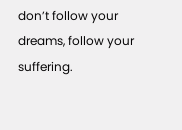don’t follow your dreams, follow your suffering.